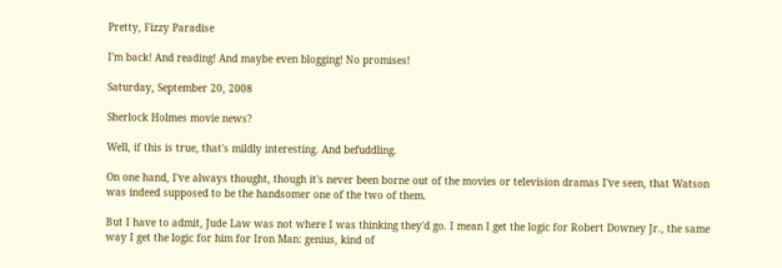Pretty, Fizzy Paradise

I'm back! And reading! And maybe even blogging! No promises!

Saturday, September 20, 2008

Sherlock Holmes movie news?

Well, if this is true, that's mildly interesting. And befuddling.

On one hand, I've always thought, though it's never been borne out of the movies or television dramas I've seen, that Watson was indeed supposed to be the handsomer one of the two of them.

But I have to admit, Jude Law was not where I was thinking they'd go. I mean I get the logic for Robert Downey Jr., the same way I get the logic for him for Iron Man: genius, kind of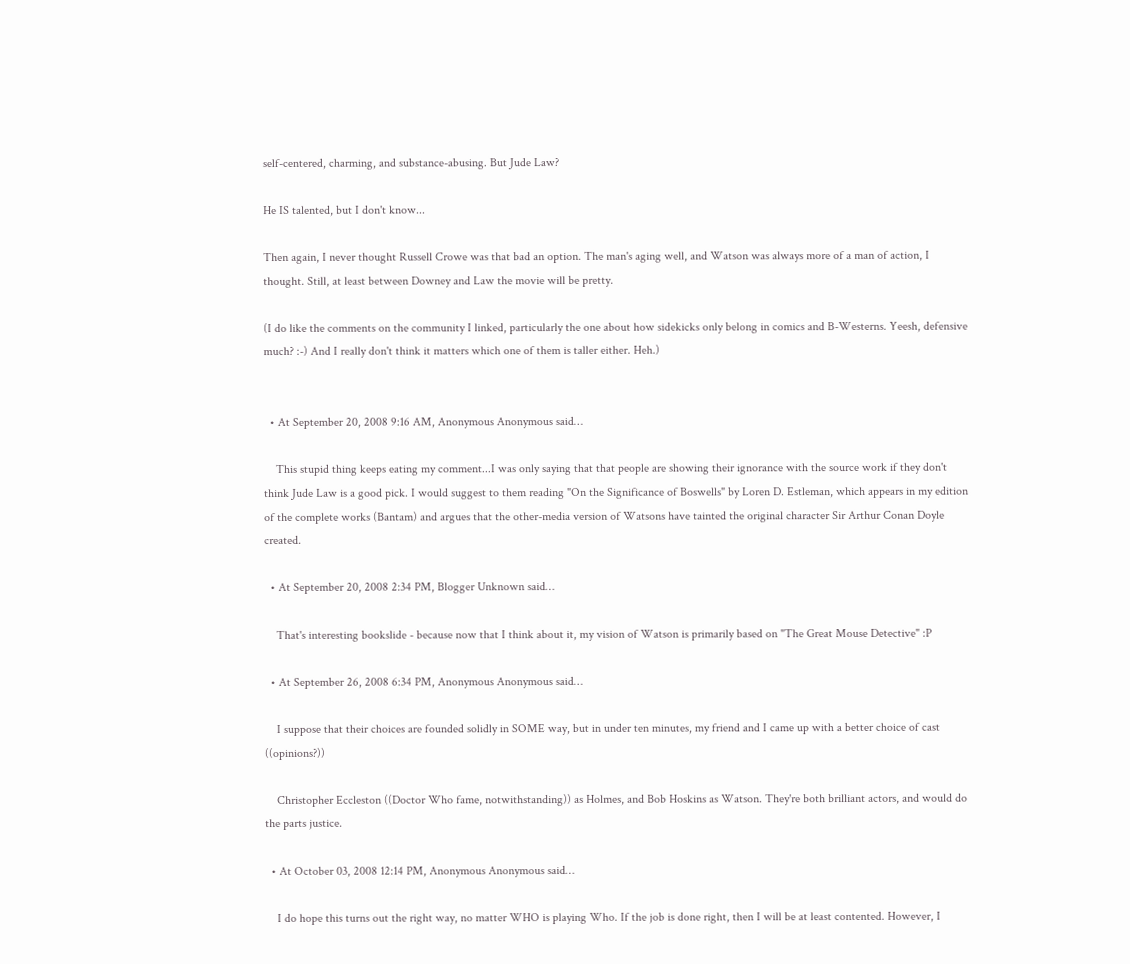self-centered, charming, and substance-abusing. But Jude Law?

He IS talented, but I don't know...

Then again, I never thought Russell Crowe was that bad an option. The man's aging well, and Watson was always more of a man of action, I thought. Still, at least between Downey and Law the movie will be pretty.

(I do like the comments on the community I linked, particularly the one about how sidekicks only belong in comics and B-Westerns. Yeesh, defensive much? :-) And I really don't think it matters which one of them is taller either. Heh.)


  • At September 20, 2008 9:16 AM, Anonymous Anonymous said…

    This stupid thing keeps eating my comment...I was only saying that that people are showing their ignorance with the source work if they don't think Jude Law is a good pick. I would suggest to them reading "On the Significance of Boswells" by Loren D. Estleman, which appears in my edition of the complete works (Bantam) and argues that the other-media version of Watsons have tainted the original character Sir Arthur Conan Doyle created.

  • At September 20, 2008 2:34 PM, Blogger Unknown said…

    That's interesting bookslide - because now that I think about it, my vision of Watson is primarily based on "The Great Mouse Detective" :P

  • At September 26, 2008 6:34 PM, Anonymous Anonymous said…

    I suppose that their choices are founded solidly in SOME way, but in under ten minutes, my friend and I came up with a better choice of cast ((opinions?))

    Christopher Eccleston ((Doctor Who fame, notwithstanding)) as Holmes, and Bob Hoskins as Watson. They're both brilliant actors, and would do the parts justice.

  • At October 03, 2008 12:14 PM, Anonymous Anonymous said…

    I do hope this turns out the right way, no matter WHO is playing Who. If the job is done right, then I will be at least contented. However, I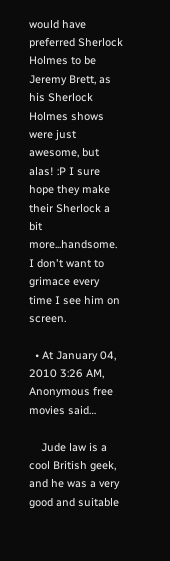would have preferred Sherlock Holmes to be Jeremy Brett, as his Sherlock Holmes shows were just awesome, but alas! :P I sure hope they make their Sherlock a bit more...handsome. I don't want to grimace every time I see him on screen.

  • At January 04, 2010 3:26 AM, Anonymous free movies said…

    Jude law is a cool British geek, and he was a very good and suitable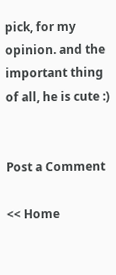pick, for my opinion. and the important thing of all, he is cute :)


Post a Comment

<< Home